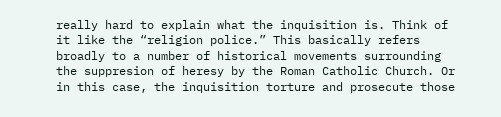really hard to explain what the inquisition is. Think of it like the “religion police.” This basically refers broadly to a number of historical movements surrounding the suppresion of heresy by the Roman Catholic Church. Or in this case, the inquisition torture and prosecute those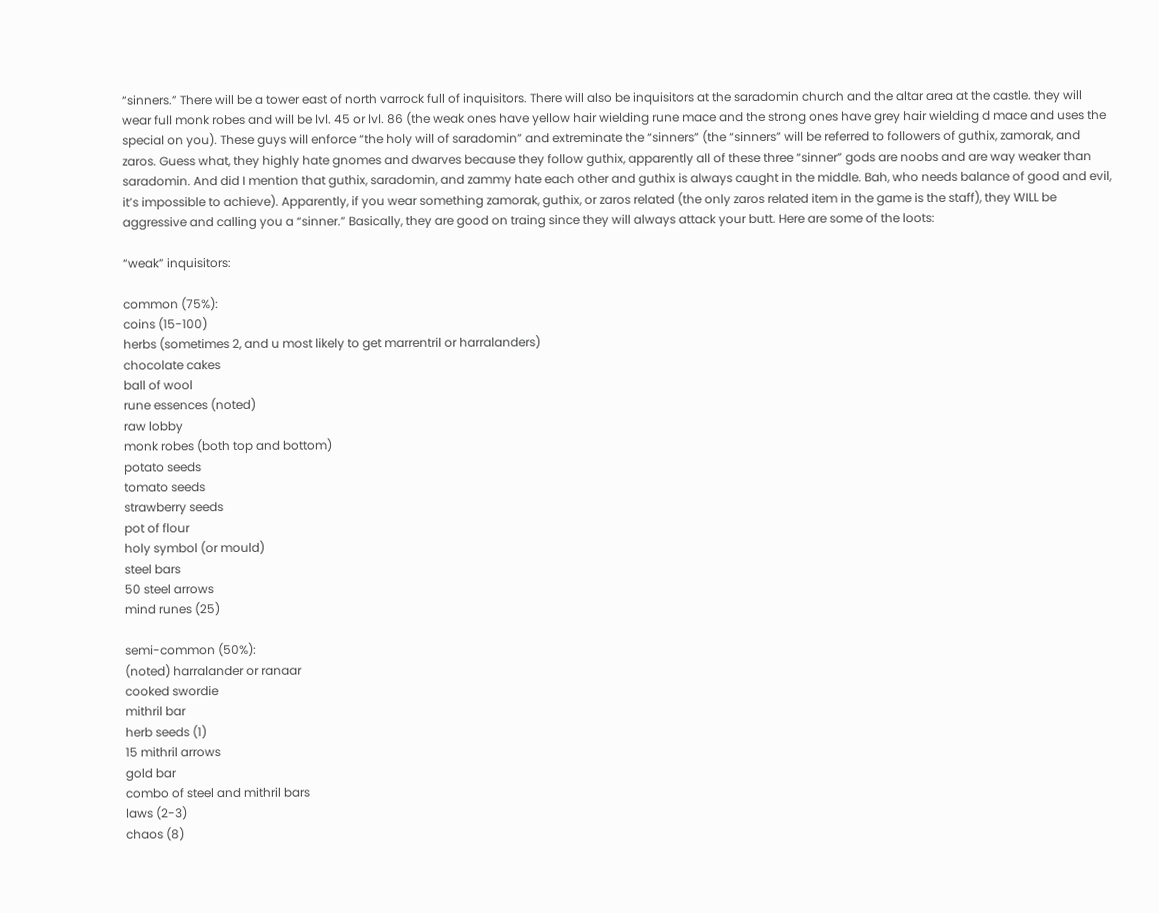“sinners.” There will be a tower east of north varrock full of inquisitors. There will also be inquisitors at the saradomin church and the altar area at the castle. they will wear full monk robes and will be lvl. 45 or lvl. 86 (the weak ones have yellow hair wielding rune mace and the strong ones have grey hair wielding d mace and uses the special on you). These guys will enforce “the holy will of saradomin” and extreminate the “sinners” (the “sinners” will be referred to followers of guthix, zamorak, and zaros. Guess what, they highly hate gnomes and dwarves because they follow guthix, apparently all of these three “sinner” gods are noobs and are way weaker than saradomin. And did I mention that guthix, saradomin, and zammy hate each other and guthix is always caught in the middle. Bah, who needs balance of good and evil, it’s impossible to achieve). Apparently, if you wear something zamorak, guthix, or zaros related (the only zaros related item in the game is the staff), they WILL be aggressive and calling you a “sinner.” Basically, they are good on traing since they will always attack your butt. Here are some of the loots:

“weak” inquisitors:

common (75%):
coins (15-100)
herbs (sometimes 2, and u most likely to get marrentril or harralanders)
chocolate cakes
ball of wool
rune essences (noted)
raw lobby
monk robes (both top and bottom)
potato seeds
tomato seeds
strawberry seeds
pot of flour
holy symbol (or mould)
steel bars
50 steel arrows
mind runes (25)

semi-common (50%):
(noted) harralander or ranaar
cooked swordie
mithril bar
herb seeds (1)
15 mithril arrows
gold bar
combo of steel and mithril bars
laws (2-3)
chaos (8)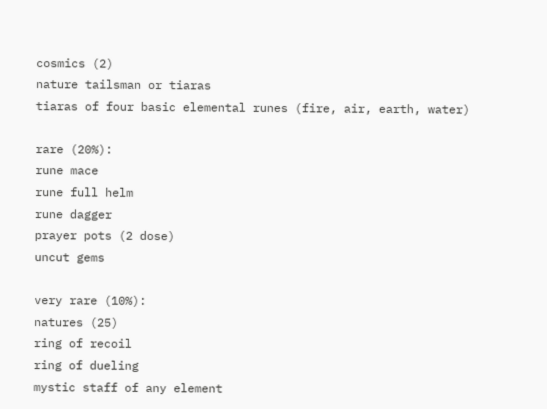cosmics (2)
nature tailsman or tiaras
tiaras of four basic elemental runes (fire, air, earth, water)

rare (20%):
rune mace
rune full helm
rune dagger
prayer pots (2 dose)
uncut gems

very rare (10%):
natures (25)
ring of recoil
ring of dueling
mystic staff of any element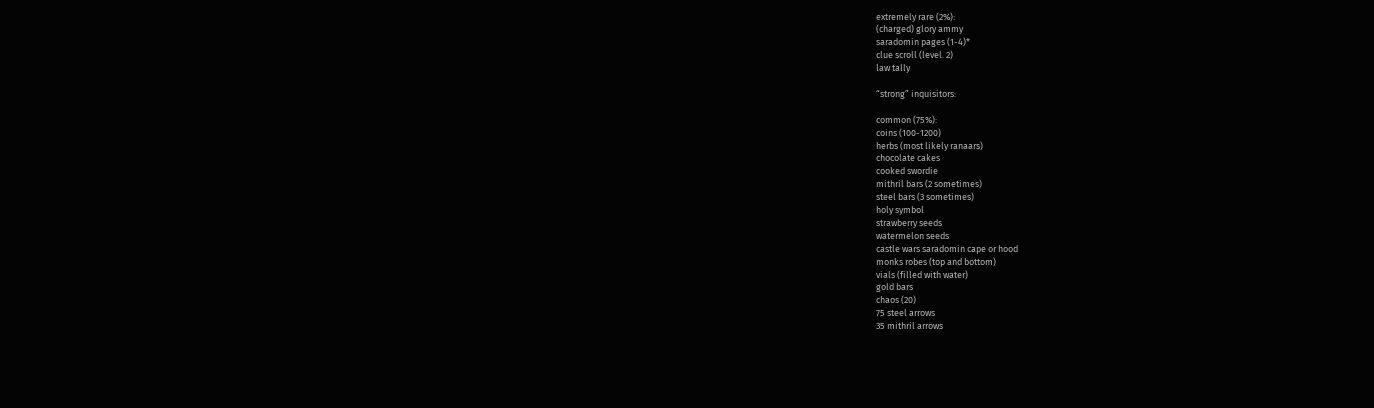extremely rare (2%):
(charged) glory ammy
saradomin pages (1-4)*
clue scroll (level. 2)
law tally

“strong” inquisitors:

common (75%):
coins (100-1200)
herbs (most likely ranaars)
chocolate cakes
cooked swordie
mithril bars (2 sometimes)
steel bars (3 sometimes)
holy symbol
strawberry seeds
watermelon seeds
castle wars saradomin cape or hood
monks robes (top and bottom)
vials (filled with water)
gold bars
chaos (20)
75 steel arrows
35 mithril arrows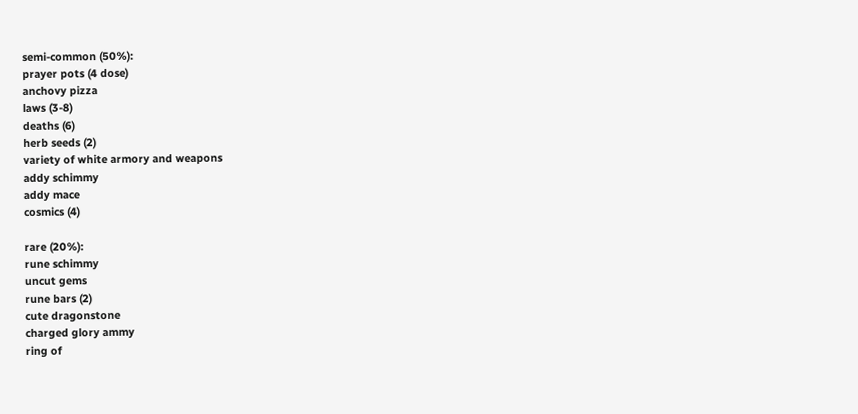semi-common (50%):
prayer pots (4 dose)
anchovy pizza
laws (3-8)
deaths (6)
herb seeds (2)
variety of white armory and weapons
addy schimmy
addy mace
cosmics (4)

rare (20%):
rune schimmy
uncut gems
rune bars (2)
cute dragonstone
charged glory ammy
ring of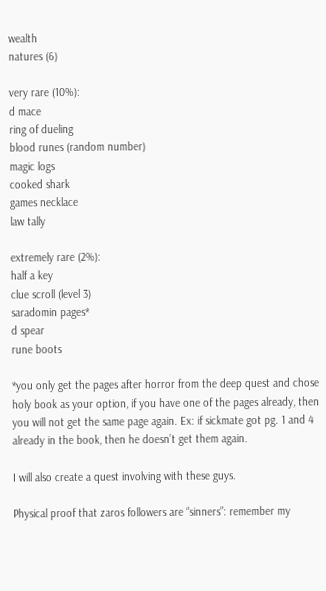wealth
natures (6)

very rare (10%):
d mace
ring of dueling
blood runes (random number)
magic logs
cooked shark
games necklace
law tally

extremely rare (2%):
half a key
clue scroll (level 3)
saradomin pages*
d spear
rune boots

*you only get the pages after horror from the deep quest and chose holy book as your option, if you have one of the pages already, then you will not get the same page again. Ex: if sickmate got pg. 1 and 4 already in the book, then he doesn’t get them again.

I will also create a quest involving with these guys.

Physical proof that zaros followers are “sinners”: remember my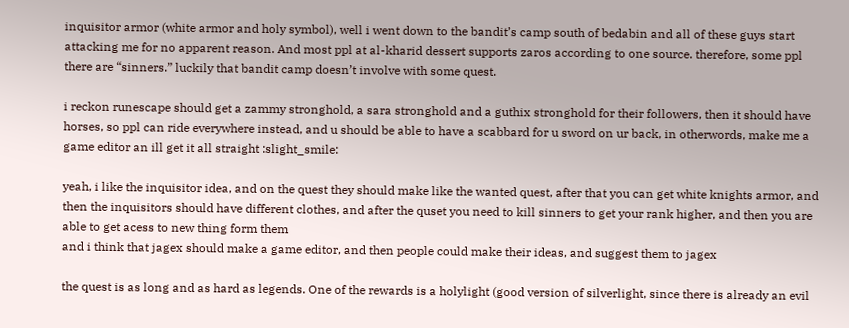inquisitor armor (white armor and holy symbol), well i went down to the bandit’s camp south of bedabin and all of these guys start attacking me for no apparent reason. And most ppl at al-kharid dessert supports zaros according to one source. therefore, some ppl there are “sinners.” luckily that bandit camp doesn’t involve with some quest.

i reckon runescape should get a zammy stronghold, a sara stronghold and a guthix stronghold for their followers, then it should have horses, so ppl can ride everywhere instead, and u should be able to have a scabbard for u sword on ur back, in otherwords, make me a game editor an ill get it all straight :slight_smile:

yeah, i like the inquisitor idea, and on the quest they should make like the wanted quest, after that you can get white knights armor, and then the inquisitors should have different clothes, and after the quset you need to kill sinners to get your rank higher, and then you are able to get acess to new thing form them
and i think that jagex should make a game editor, and then people could make their ideas, and suggest them to jagex

the quest is as long and as hard as legends. One of the rewards is a holylight (good version of silverlight, since there is already an evil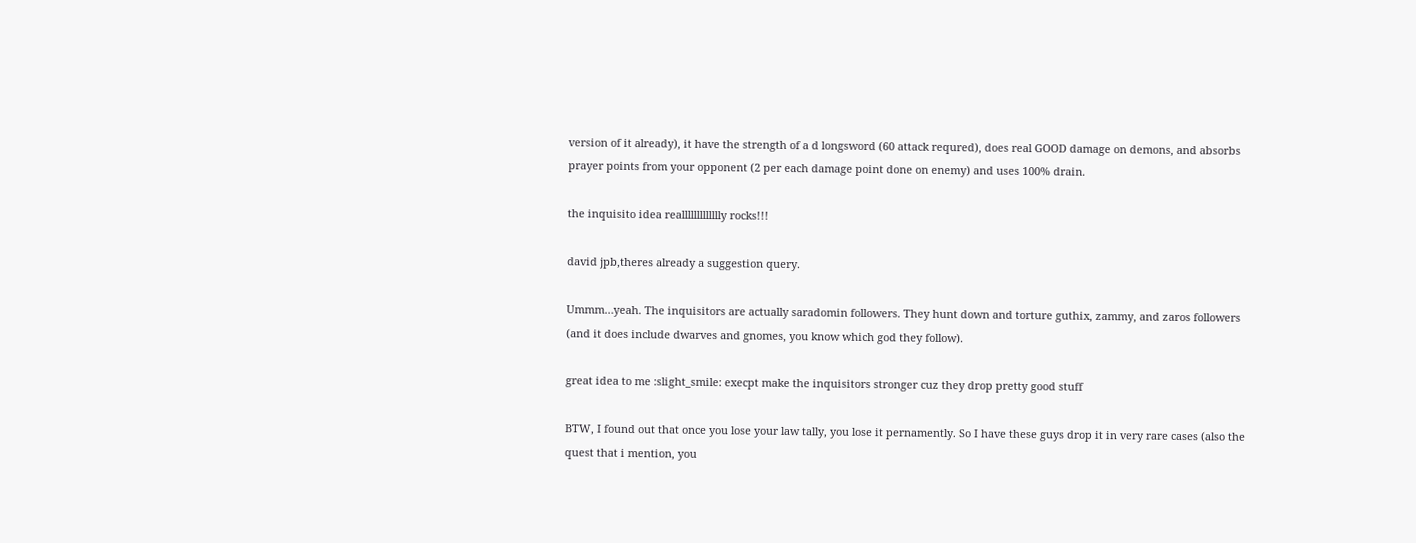version of it already), it have the strength of a d longsword (60 attack requred), does real GOOD damage on demons, and absorbs prayer points from your opponent (2 per each damage point done on enemy) and uses 100% drain.

the inquisito idea reallllllllllllly rocks!!!

david jpb,theres already a suggestion query.

Ummm…yeah. The inquisitors are actually saradomin followers. They hunt down and torture guthix, zammy, and zaros followers (and it does include dwarves and gnomes, you know which god they follow).

great idea to me :slight_smile: execpt make the inquisitors stronger cuz they drop pretty good stuff

BTW, I found out that once you lose your law tally, you lose it pernamently. So I have these guys drop it in very rare cases (also the quest that i mention, you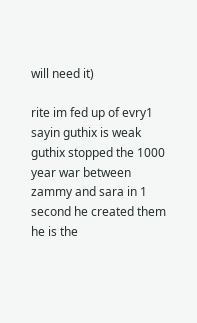will need it)

rite im fed up of evry1 sayin guthix is weak guthix stopped the 1000 year war between zammy and sara in 1 second he created them he is the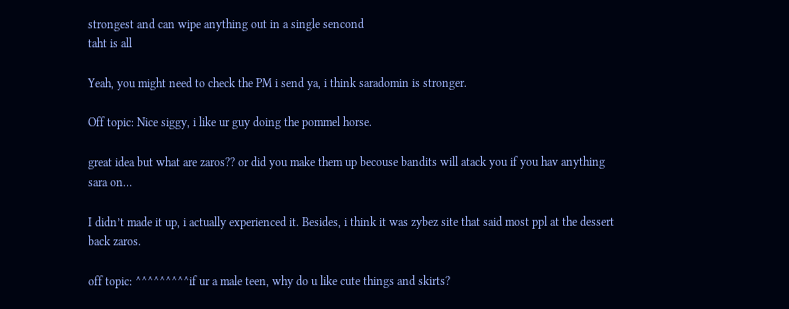strongest and can wipe anything out in a single sencond
taht is all

Yeah, you might need to check the PM i send ya, i think saradomin is stronger.

Off topic: Nice siggy, i like ur guy doing the pommel horse.

great idea but what are zaros?? or did you make them up becouse bandits will atack you if you hav anything sara on…

I didn’t made it up, i actually experienced it. Besides, i think it was zybez site that said most ppl at the dessert back zaros.

off topic: ^^^^^^^^^if ur a male teen, why do u like cute things and skirts?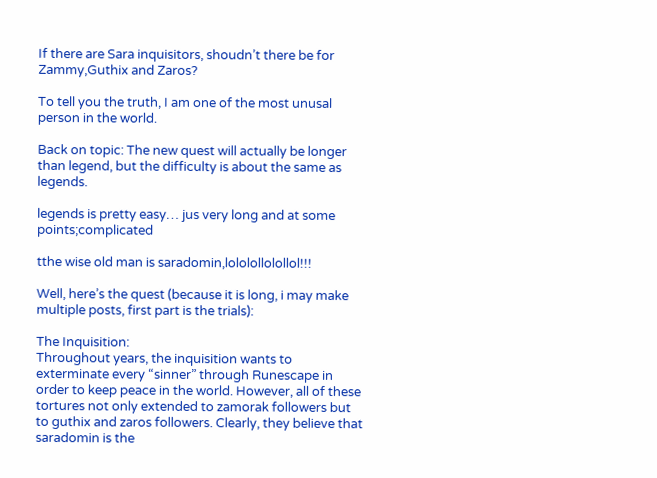If there are Sara inquisitors, shoudn’t there be for Zammy,Guthix and Zaros?

To tell you the truth, I am one of the most unusal person in the world.

Back on topic: The new quest will actually be longer than legend, but the difficulty is about the same as legends.

legends is pretty easy… jus very long and at some points;complicated

tthe wise old man is saradomin,lololollolollol!!!

Well, here’s the quest (because it is long, i may make multiple posts, first part is the trials):

The Inquisition:
Throughout years, the inquisition wants to exterminate every “sinner” through Runescape in order to keep peace in the world. However, all of these tortures not only extended to zamorak followers but to guthix and zaros followers. Clearly, they believe that saradomin is the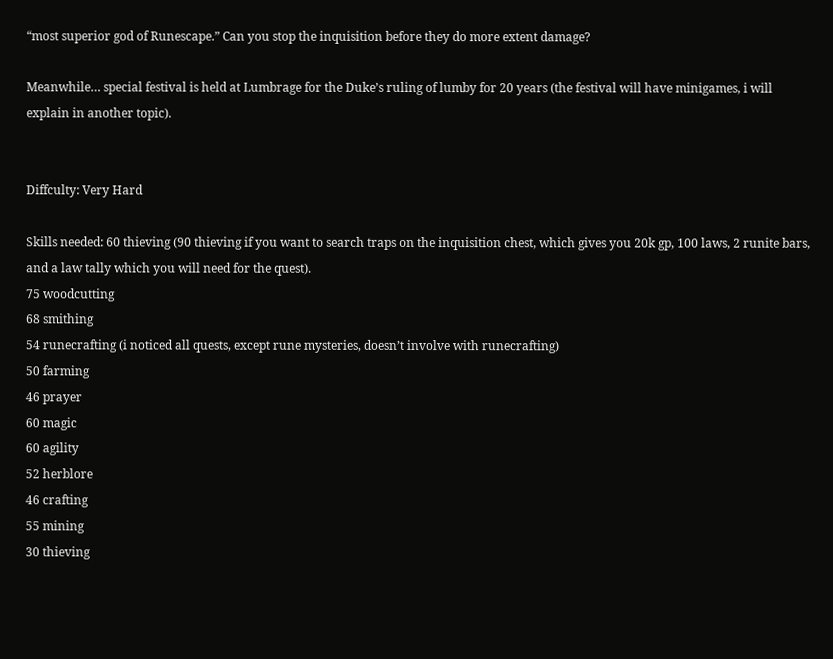“most superior god of Runescape.” Can you stop the inquisition before they do more extent damage?

Meanwhile… special festival is held at Lumbrage for the Duke’s ruling of lumby for 20 years (the festival will have minigames, i will explain in another topic).


Diffculty: Very Hard

Skills needed: 60 thieving (90 thieving if you want to search traps on the inquisition chest, which gives you 20k gp, 100 laws, 2 runite bars, and a law tally which you will need for the quest).
75 woodcutting
68 smithing
54 runecrafting (i noticed all quests, except rune mysteries, doesn’t involve with runecrafting)
50 farming
46 prayer
60 magic
60 agility
52 herblore
46 crafting
55 mining
30 thieving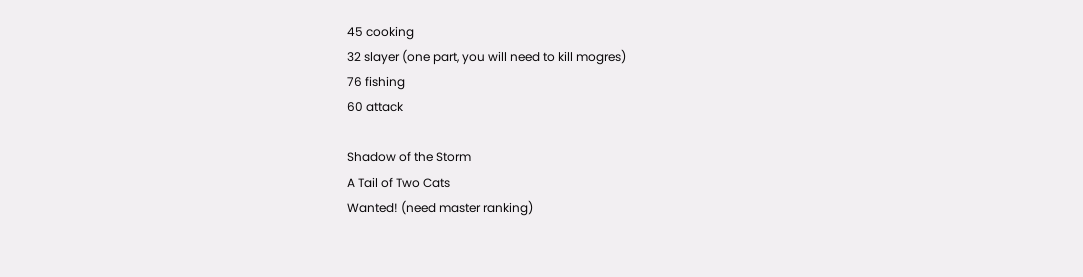45 cooking
32 slayer (one part, you will need to kill mogres)
76 fishing
60 attack

Shadow of the Storm
A Tail of Two Cats
Wanted! (need master ranking)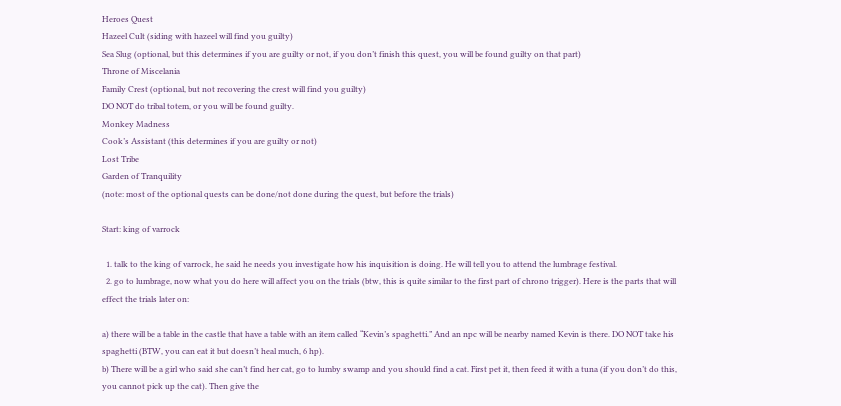Heroes Quest
Hazeel Cult (siding with hazeel will find you guilty)
Sea Slug (optional, but this determines if you are guilty or not, if you don’t finish this quest, you will be found guilty on that part)
Throne of Miscelania
Family Crest (optional, but not recovering the crest will find you guilty)
DO NOT do tribal totem, or you will be found guilty.
Monkey Madness
Cook’s Assistant (this determines if you are guilty or not)
Lost Tribe
Garden of Tranquility
(note: most of the optional quests can be done/not done during the quest, but before the trials)

Start: king of varrock

  1. talk to the king of varrock, he said he needs you investigate how his inquisition is doing. He will tell you to attend the lumbrage festival.
  2. go to lumbrage, now what you do here will affect you on the trials (btw, this is quite similar to the first part of chrono trigger). Here is the parts that will effect the trials later on:

a) there will be a table in the castle that have a table with an item called “Kevin’s spaghetti.” And an npc will be nearby named Kevin is there. DO NOT take his spaghetti (BTW, you can eat it but doesn’t heal much, 6 hp).
b) There will be a girl who said she can’t find her cat, go to lumby swamp and you should find a cat. First pet it, then feed it with a tuna (if you don’t do this, you cannot pick up the cat). Then give the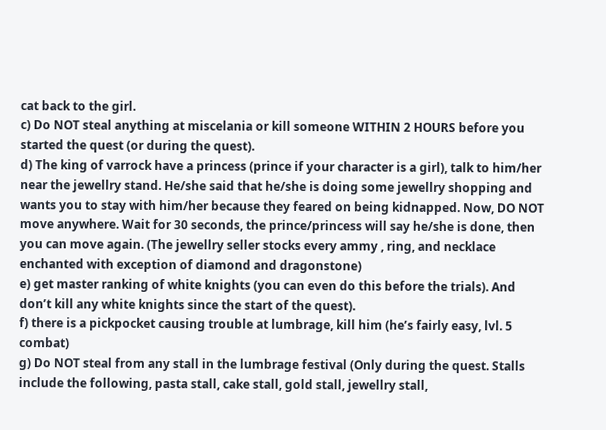cat back to the girl.
c) Do NOT steal anything at miscelania or kill someone WITHIN 2 HOURS before you started the quest (or during the quest).
d) The king of varrock have a princess (prince if your character is a girl), talk to him/her near the jewellry stand. He/she said that he/she is doing some jewellry shopping and wants you to stay with him/her because they feared on being kidnapped. Now, DO NOT move anywhere. Wait for 30 seconds, the prince/princess will say he/she is done, then you can move again. (The jewellry seller stocks every ammy , ring, and necklace enchanted with exception of diamond and dragonstone)
e) get master ranking of white knights (you can even do this before the trials). And don’t kill any white knights since the start of the quest).
f) there is a pickpocket causing trouble at lumbrage, kill him (he’s fairly easy, lvl. 5 combat)
g) Do NOT steal from any stall in the lumbrage festival (Only during the quest. Stalls include the following, pasta stall, cake stall, gold stall, jewellry stall,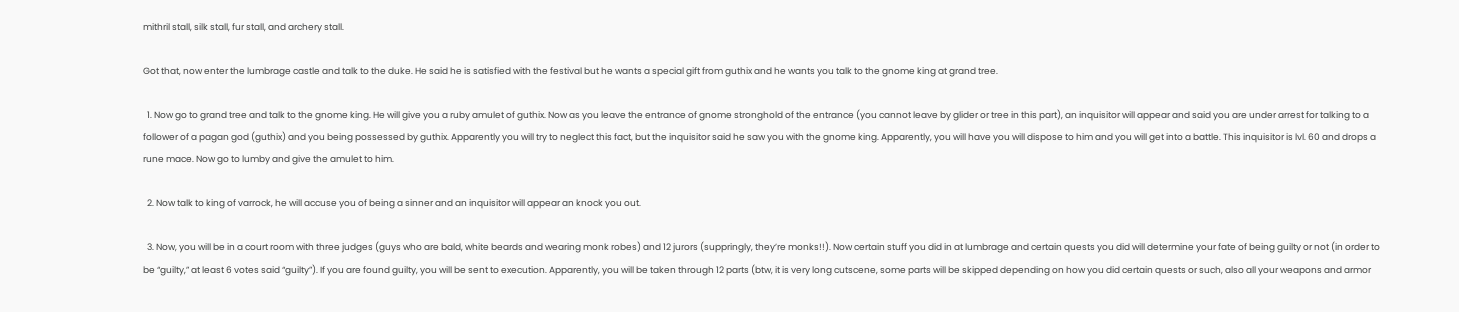mithril stall, silk stall, fur stall, and archery stall.

Got that, now enter the lumbrage castle and talk to the duke. He said he is satisfied with the festival but he wants a special gift from guthix and he wants you talk to the gnome king at grand tree.

  1. Now go to grand tree and talk to the gnome king. He will give you a ruby amulet of guthix. Now as you leave the entrance of gnome stronghold of the entrance (you cannot leave by glider or tree in this part), an inquisitor will appear and said you are under arrest for talking to a follower of a pagan god (guthix) and you being possessed by guthix. Apparently you will try to neglect this fact, but the inquisitor said he saw you with the gnome king. Apparently, you will have you will dispose to him and you will get into a battle. This inquisitor is lvl. 60 and drops a rune mace. Now go to lumby and give the amulet to him.

  2. Now talk to king of varrock, he will accuse you of being a sinner and an inquisitor will appear an knock you out.

  3. Now, you will be in a court room with three judges (guys who are bald, white beards and wearing monk robes) and 12 jurors (suppringly, they’re monks!!). Now certain stuff you did in at lumbrage and certain quests you did will determine your fate of being guilty or not (in order to be “guilty,” at least 6 votes said “guilty”). If you are found guilty, you will be sent to execution. Apparently, you will be taken through 12 parts (btw, it is very long cutscene, some parts will be skipped depending on how you did certain quests or such, also all your weapons and armor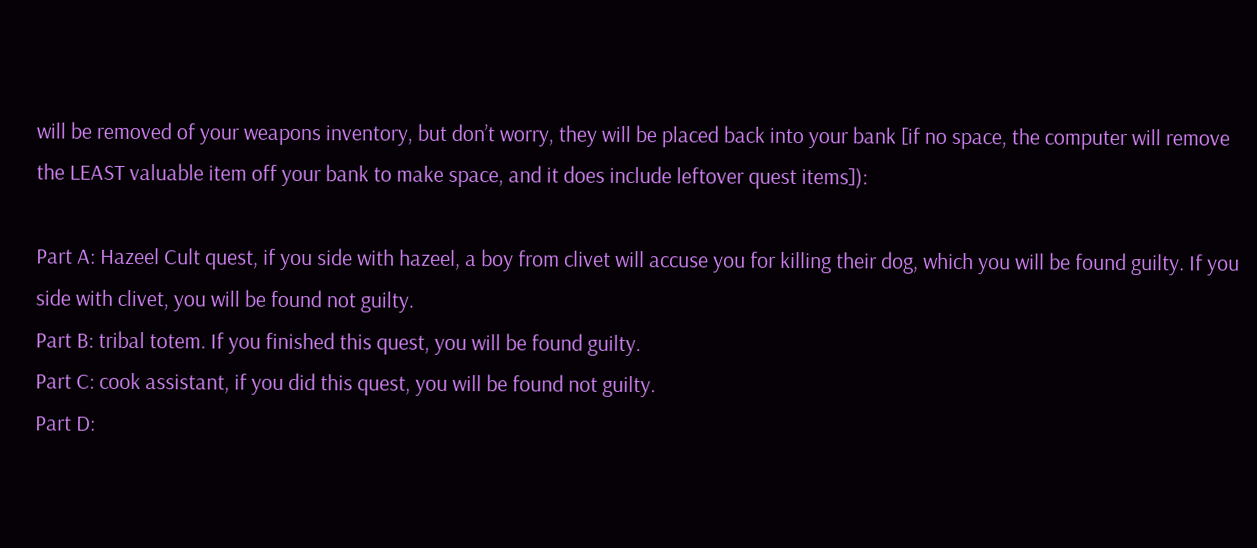will be removed of your weapons inventory, but don’t worry, they will be placed back into your bank [if no space, the computer will remove the LEAST valuable item off your bank to make space, and it does include leftover quest items]):

Part A: Hazeel Cult quest, if you side with hazeel, a boy from clivet will accuse you for killing their dog, which you will be found guilty. If you side with clivet, you will be found not guilty.
Part B: tribal totem. If you finished this quest, you will be found guilty.
Part C: cook assistant, if you did this quest, you will be found not guilty.
Part D: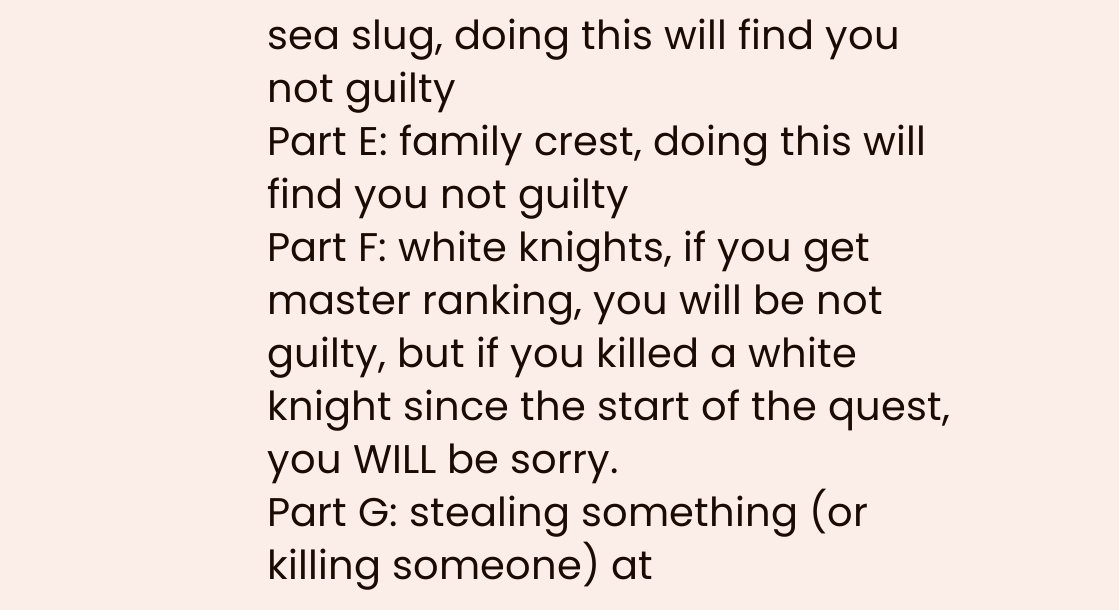sea slug, doing this will find you not guilty
Part E: family crest, doing this will find you not guilty
Part F: white knights, if you get master ranking, you will be not guilty, but if you killed a white knight since the start of the quest, you WILL be sorry.
Part G: stealing something (or killing someone) at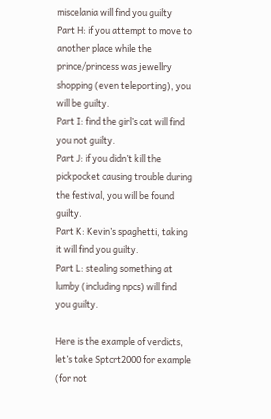miscelania will find you guilty
Part H: if you attempt to move to another place while the prince/princess was jewellry shopping (even teleporting), you will be guilty.
Part I: find the girl’s cat will find you not guilty.
Part J: if you didn’t kill the pickpocket causing trouble during the festival, you will be found guilty.
Part K: Kevin’s spaghetti, taking it will find you guilty.
Part L: stealing something at lumby (including npcs) will find you guilty.

Here is the example of verdicts, let’s take Sptcrt2000 for example (for not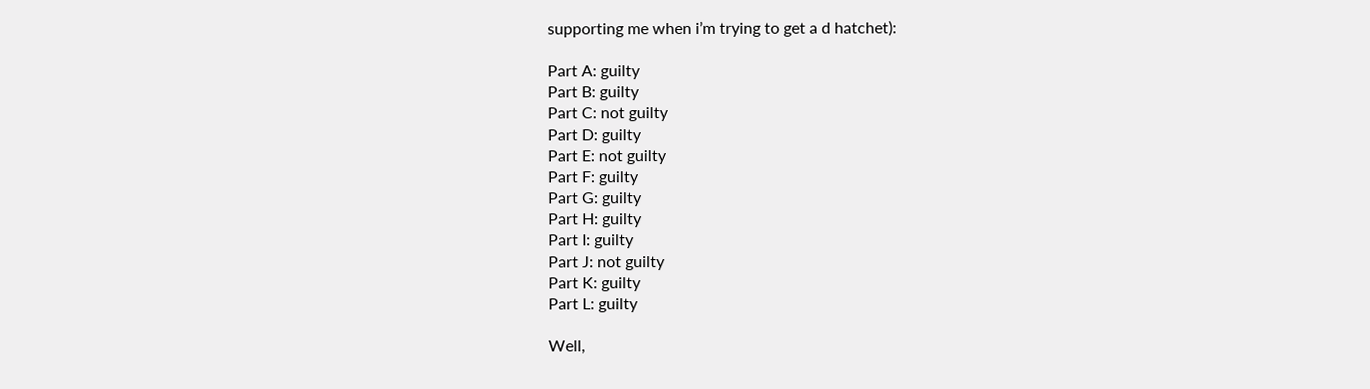supporting me when i’m trying to get a d hatchet):

Part A: guilty
Part B: guilty
Part C: not guilty
Part D: guilty
Part E: not guilty
Part F: guilty
Part G: guilty
Part H: guilty
Part I: guilty
Part J: not guilty
Part K: guilty
Part L: guilty

Well,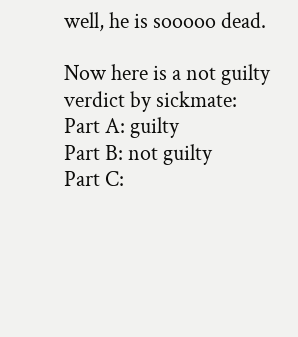well, he is sooooo dead.

Now here is a not guilty verdict by sickmate:
Part A: guilty
Part B: not guilty
Part C: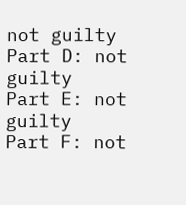not guilty
Part D: not guilty
Part E: not guilty
Part F: not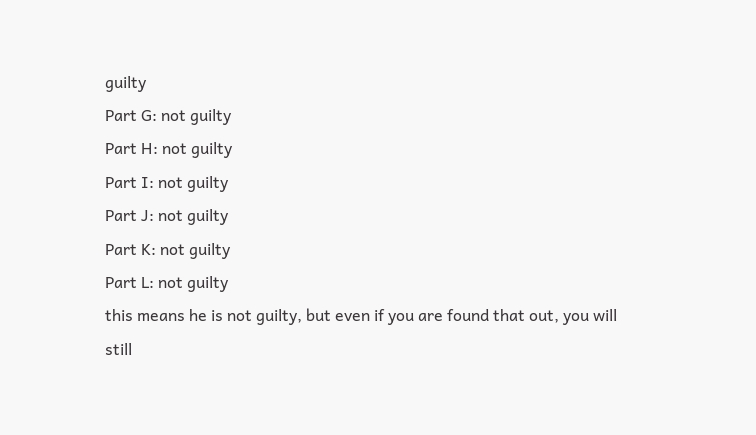guilty
Part G: not guilty
Part H: not guilty
Part I: not guilty
Part J: not guilty
Part K: not guilty
Part L: not guilty
this means he is not guilty, but even if you are found that out, you will still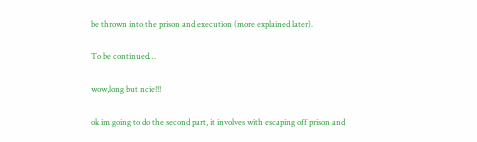be thrown into the prison and execution (more explained later).

To be continued…

wow,long but ncie!!!

ok im going to do the second part, it involves with escaping off prison and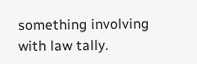something involving with law tally.